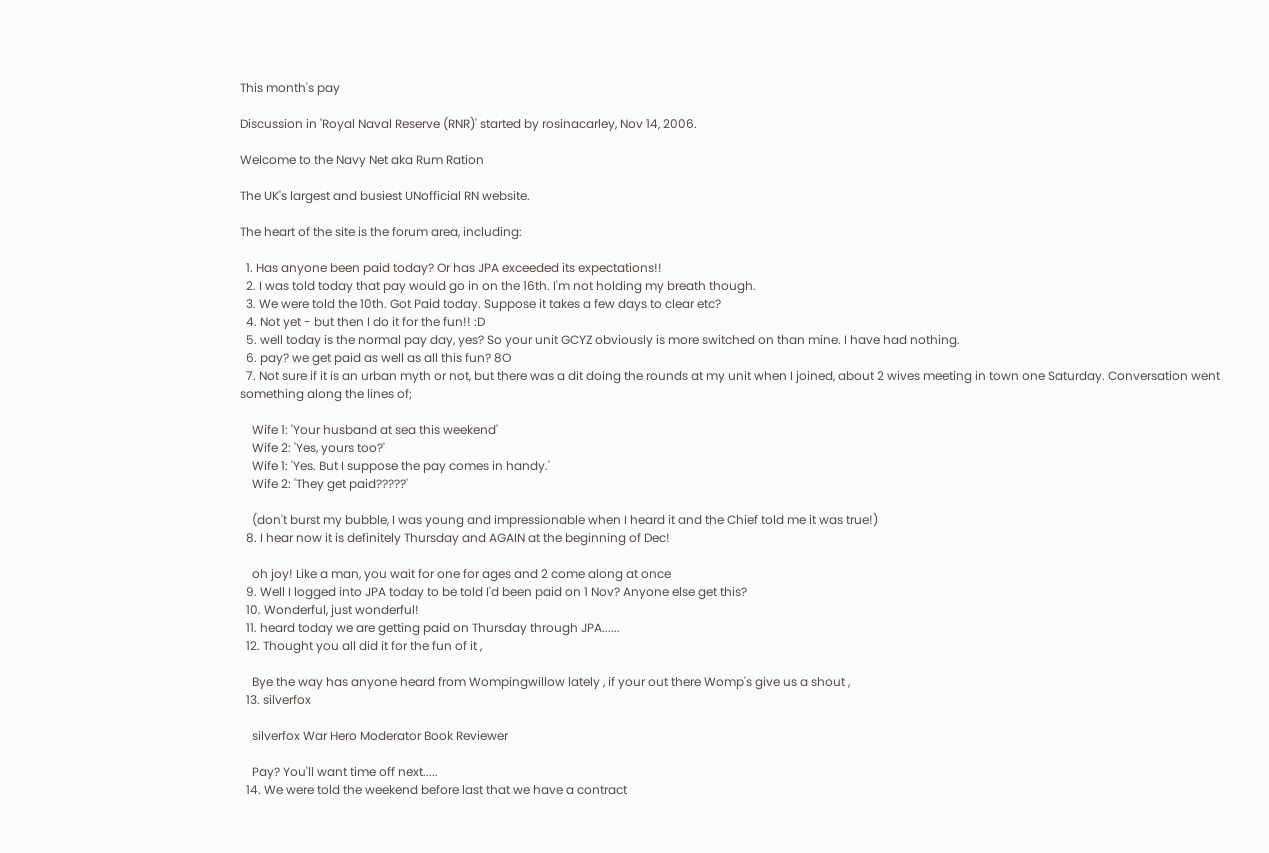This month's pay

Discussion in 'Royal Naval Reserve (RNR)' started by rosinacarley, Nov 14, 2006.

Welcome to the Navy Net aka Rum Ration

The UK's largest and busiest UNofficial RN website.

The heart of the site is the forum area, including:

  1. Has anyone been paid today? Or has JPA exceeded its expectations!!
  2. I was told today that pay would go in on the 16th. I'm not holding my breath though.
  3. We were told the 10th. Got Paid today. Suppose it takes a few days to clear etc?
  4. Not yet - but then I do it for the fun!! :D
  5. well today is the normal pay day, yes? So your unit GCYZ obviously is more switched on than mine. I have had nothing.
  6. pay? we get paid as well as all this fun? 8O
  7. Not sure if it is an urban myth or not, but there was a dit doing the rounds at my unit when I joined, about 2 wives meeting in town one Saturday. Conversation went something along the lines of;

    Wife 1: 'Your husband at sea this weekend'
    Wife 2: 'Yes, yours too?'
    Wife 1: 'Yes. But I suppose the pay comes in handy.'
    Wife 2: 'They get paid?????'

    (don't burst my bubble, I was young and impressionable when I heard it and the Chief told me it was true!)
  8. I hear now it is definitely Thursday and AGAIN at the beginning of Dec!

    oh joy! Like a man, you wait for one for ages and 2 come along at once
  9. Well I logged into JPA today to be told I'd been paid on 1 Nov? Anyone else get this?
  10. Wonderful, just wonderful!
  11. heard today we are getting paid on Thursday through JPA......
  12. Thought you all did it for the fun of it ,

    Bye the way has anyone heard from Wompingwillow lately , if your out there Womp's give us a shout ,
  13. silverfox

    silverfox War Hero Moderator Book Reviewer

    Pay? You'll want time off next.....
  14. We were told the weekend before last that we have a contract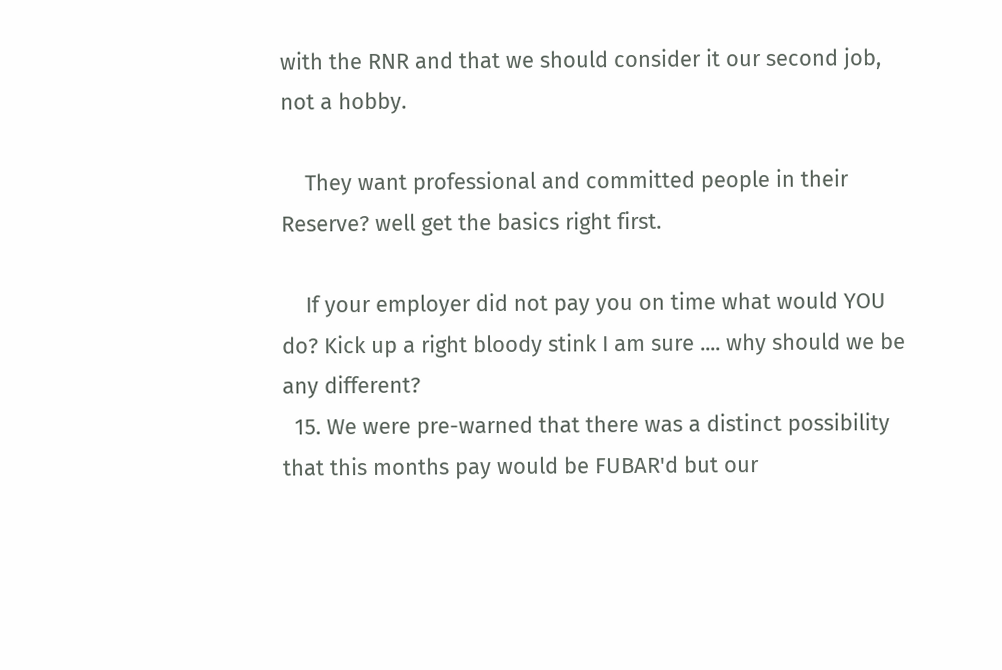with the RNR and that we should consider it our second job, not a hobby.

    They want professional and committed people in their Reserve? well get the basics right first.

    If your employer did not pay you on time what would YOU do? Kick up a right bloody stink I am sure .... why should we be any different?
  15. We were pre-warned that there was a distinct possibility that this months pay would be FUBAR'd but our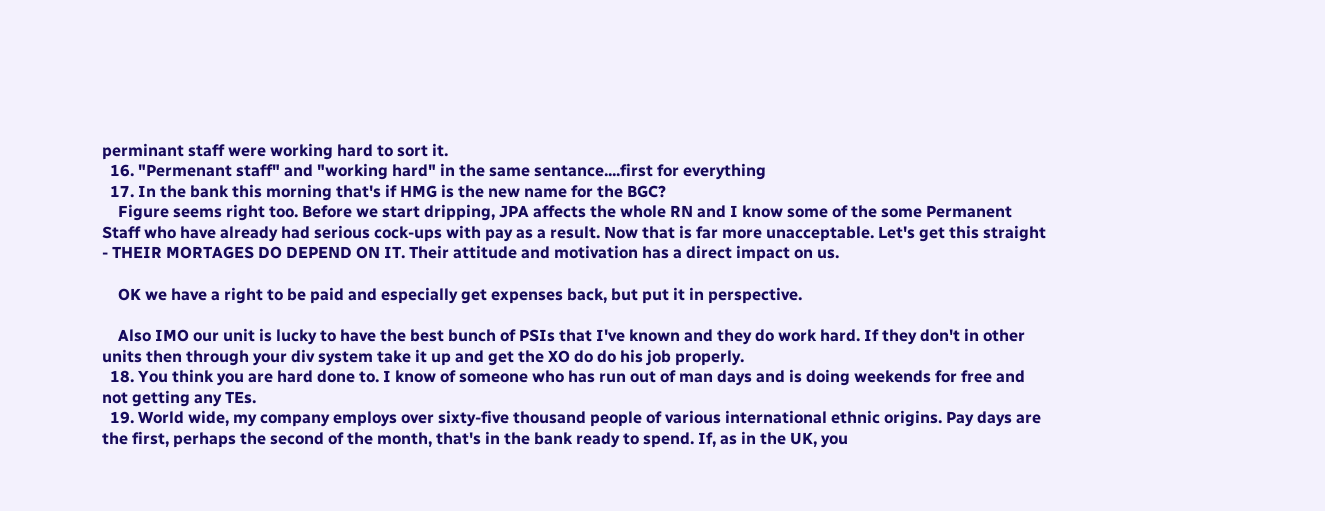perminant staff were working hard to sort it.
  16. "Permenant staff" and "working hard" in the same sentance....first for everything
  17. In the bank this morning that's if HMG is the new name for the BGC?
    Figure seems right too. Before we start dripping, JPA affects the whole RN and I know some of the some Permanent Staff who have already had serious cock-ups with pay as a result. Now that is far more unacceptable. Let's get this straight - THEIR MORTAGES DO DEPEND ON IT. Their attitude and motivation has a direct impact on us.

    OK we have a right to be paid and especially get expenses back, but put it in perspective.

    Also IMO our unit is lucky to have the best bunch of PSIs that I've known and they do work hard. If they don't in other units then through your div system take it up and get the XO do do his job properly.
  18. You think you are hard done to. I know of someone who has run out of man days and is doing weekends for free and not getting any TEs.
  19. World wide, my company employs over sixty-five thousand people of various international ethnic origins. Pay days are the first, perhaps the second of the month, that's in the bank ready to spend. If, as in the UK, you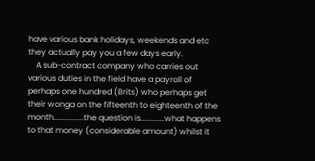have various bank holidays, weekends and etc they actually pay you a few days early.
    A sub-contract company who carries out various duties in the field have a payroll of perhaps one hundred (Brits) who perhaps get their wonga on the fifteenth to eighteenth of the month...............the question is............what happens to that money (considerable amount) whilst it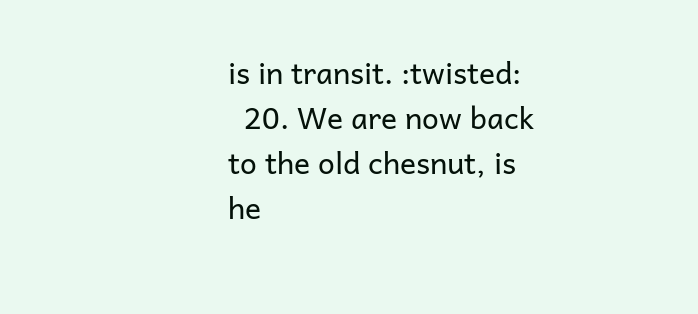is in transit. :twisted:
  20. We are now back to the old chesnut, is he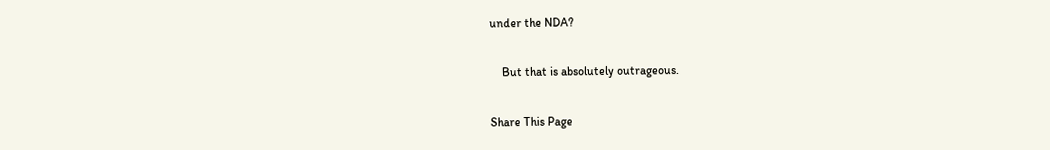under the NDA?

    But that is absolutely outrageous.

Share This Page